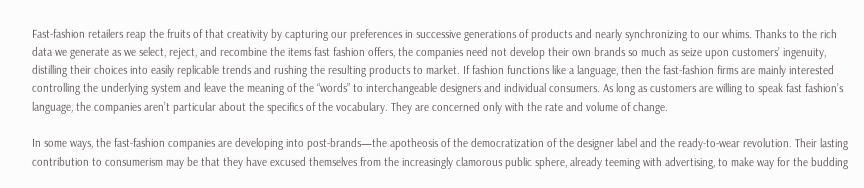Fast-fashion retailers reap the fruits of that creativity by capturing our preferences in successive generations of products and nearly synchronizing to our whims. Thanks to the rich data we generate as we select, reject, and recombine the items fast fashion offers, the companies need not develop their own brands so much as seize upon customers’ ingenuity, distilling their choices into easily replicable trends and rushing the resulting products to market. If fashion functions like a language, then the fast-fashion firms are mainly interested controlling the underlying system and leave the meaning of the “words” to interchangeable designers and individual consumers. As long as customers are willing to speak fast fashion’s language, the companies aren’t particular about the specifics of the vocabulary. They are concerned only with the rate and volume of change.

In some ways, the fast-fashion companies are developing into post-brands—the apotheosis of the democratization of the designer label and the ready-to-wear revolution. Their lasting contribution to consumerism may be that they have excused themselves from the increasingly clamorous public sphere, already teeming with advertising, to make way for the budding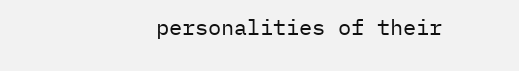personalities of their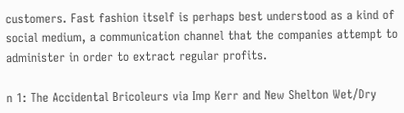customers. Fast fashion itself is perhaps best understood as a kind of social medium, a communication channel that the companies attempt to administer in order to extract regular profits.

n 1: The Accidental Bricoleurs via Imp Kerr and New Shelton Wet/Dry